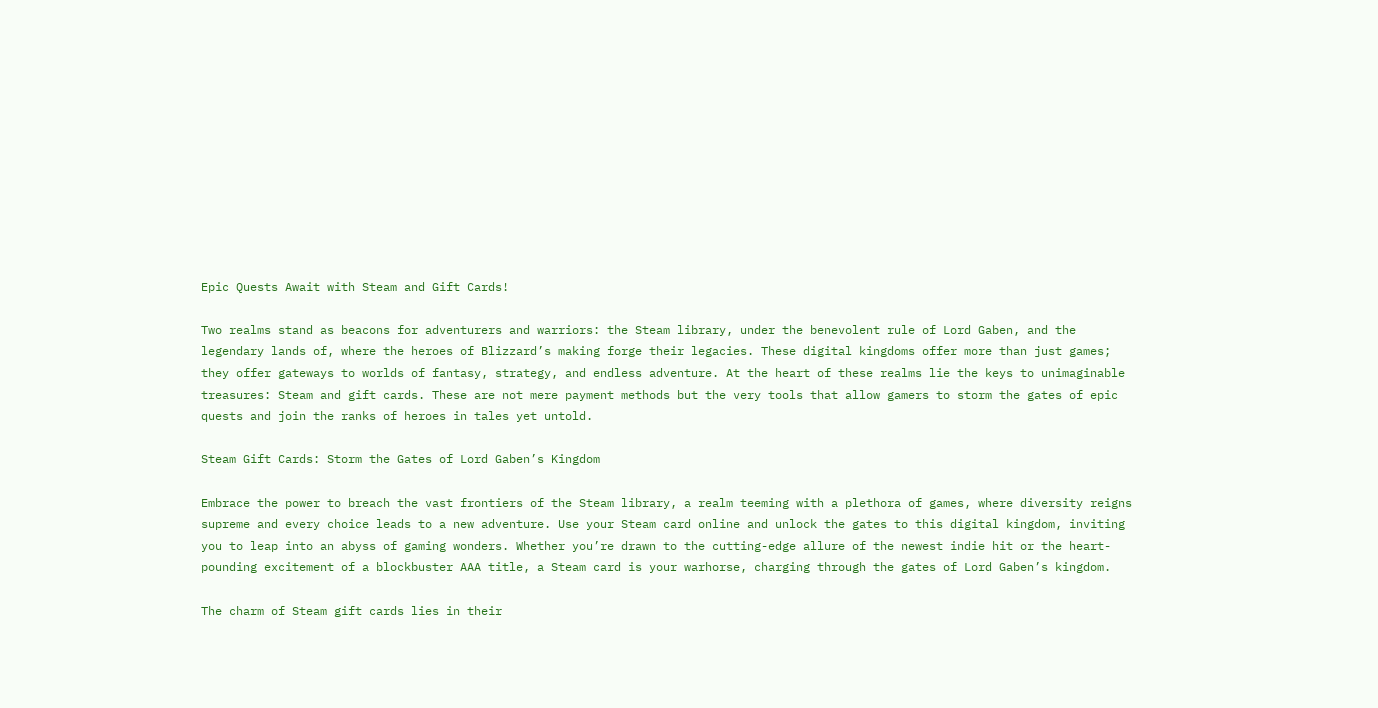Epic Quests Await with Steam and Gift Cards!

Two realms stand as beacons for adventurers and warriors: the Steam library, under the benevolent rule of Lord Gaben, and the legendary lands of, where the heroes of Blizzard’s making forge their legacies. These digital kingdoms offer more than just games; they offer gateways to worlds of fantasy, strategy, and endless adventure. At the heart of these realms lie the keys to unimaginable treasures: Steam and gift cards. These are not mere payment methods but the very tools that allow gamers to storm the gates of epic quests and join the ranks of heroes in tales yet untold.

Steam Gift Cards: Storm the Gates of Lord Gaben’s Kingdom

Embrace the power to breach the vast frontiers of the Steam library, a realm teeming with a plethora of games, where diversity reigns supreme and every choice leads to a new adventure. Use your Steam card online and unlock the gates to this digital kingdom, inviting you to leap into an abyss of gaming wonders. Whether you’re drawn to the cutting-edge allure of the newest indie hit or the heart-pounding excitement of a blockbuster AAA title, a Steam card is your warhorse, charging through the gates of Lord Gaben’s kingdom.

The charm of Steam gift cards lies in their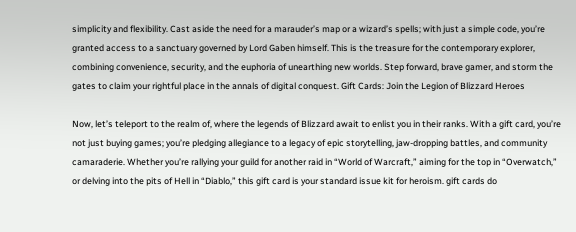simplicity and flexibility. Cast aside the need for a marauder’s map or a wizard’s spells; with just a simple code, you’re granted access to a sanctuary governed by Lord Gaben himself. This is the treasure for the contemporary explorer, combining convenience, security, and the euphoria of unearthing new worlds. Step forward, brave gamer, and storm the gates to claim your rightful place in the annals of digital conquest. Gift Cards: Join the Legion of Blizzard Heroes

Now, let’s teleport to the realm of, where the legends of Blizzard await to enlist you in their ranks. With a gift card, you’re not just buying games; you’re pledging allegiance to a legacy of epic storytelling, jaw-dropping battles, and community camaraderie. Whether you’re rallying your guild for another raid in “World of Warcraft,” aiming for the top in “Overwatch,” or delving into the pits of Hell in “Diablo,” this gift card is your standard issue kit for heroism. gift cards do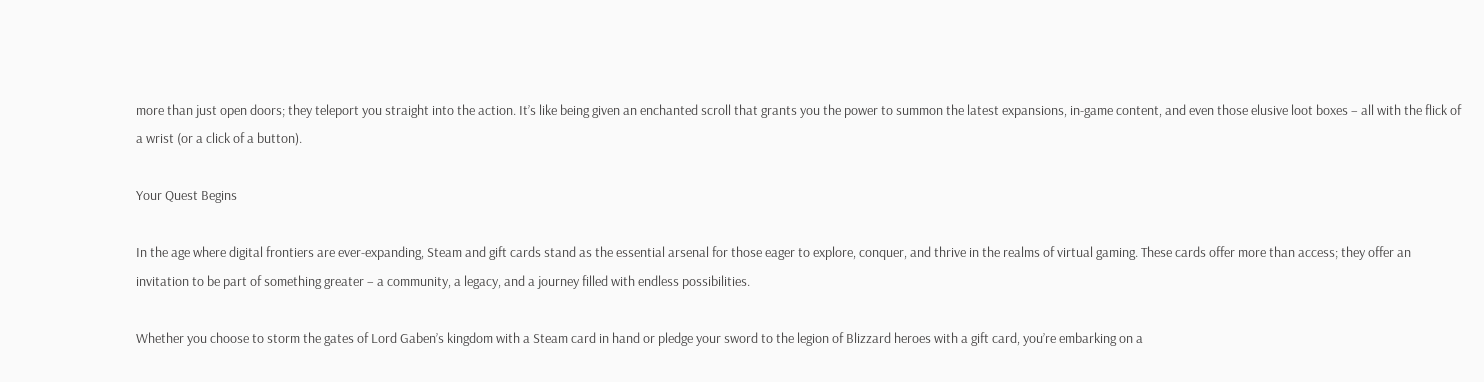more than just open doors; they teleport you straight into the action. It’s like being given an enchanted scroll that grants you the power to summon the latest expansions, in-game content, and even those elusive loot boxes – all with the flick of a wrist (or a click of a button).

Your Quest Begins

In the age where digital frontiers are ever-expanding, Steam and gift cards stand as the essential arsenal for those eager to explore, conquer, and thrive in the realms of virtual gaming. These cards offer more than access; they offer an invitation to be part of something greater – a community, a legacy, and a journey filled with endless possibilities.

Whether you choose to storm the gates of Lord Gaben’s kingdom with a Steam card in hand or pledge your sword to the legion of Blizzard heroes with a gift card, you’re embarking on a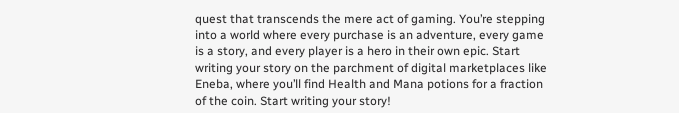quest that transcends the mere act of gaming. You’re stepping into a world where every purchase is an adventure, every game is a story, and every player is a hero in their own epic. Start writing your story on the parchment of digital marketplaces like Eneba, where you’ll find Health and Mana potions for a fraction of the coin. Start writing your story!